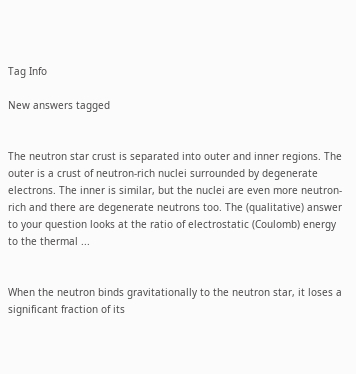Tag Info

New answers tagged


The neutron star crust is separated into outer and inner regions. The outer is a crust of neutron-rich nuclei surrounded by degenerate electrons. The inner is similar, but the nuclei are even more neutron-rich and there are degenerate neutrons too. The (qualitative) answer to your question looks at the ratio of electrostatic (Coulomb) energy to the thermal ...


When the neutron binds gravitationally to the neutron star, it loses a significant fraction of its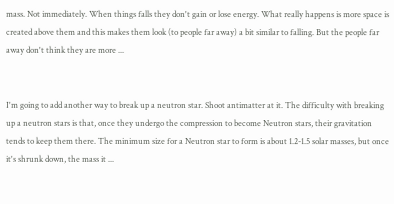mass. Not immediately. When things falls they don't gain or lose energy. What really happens is more space is created above them and this makes them look (to people far away) a bit similar to falling. But the people far away don't think they are more ...


I'm going to add another way to break up a neutron star. Shoot antimatter at it. The difficulty with breaking up a neutron stars is that, once they undergo the compression to become Neutron stars, their gravitation tends to keep them there. The minimum size for a Neutron star to form is about 1.2-1.5 solar masses, but once it's shrunk down, the mass it ...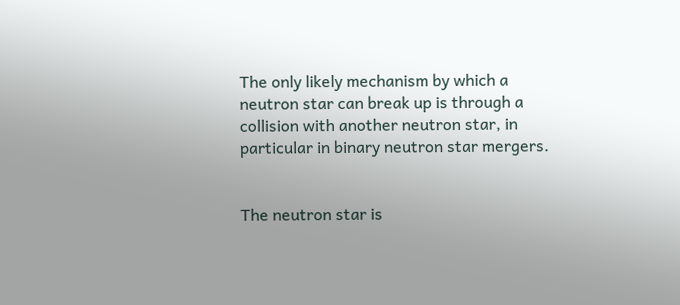The only likely mechanism by which a neutron star can break up is through a collision with another neutron star, in particular in binary neutron star mergers.


The neutron star is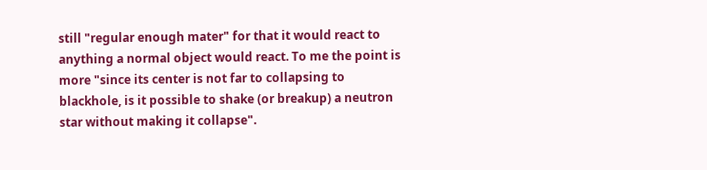still "regular enough mater" for that it would react to anything a normal object would react. To me the point is more "since its center is not far to collapsing to blackhole, is it possible to shake (or breakup) a neutron star without making it collapse".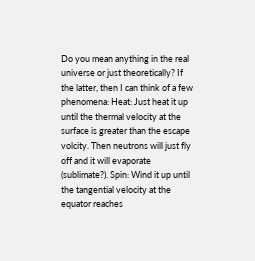Do you mean anything in the real universe or just theoretically? If the latter, then I can think of a few phenomena: Heat: Just heat it up until the thermal velocity at the surface is greater than the escape volcity. Then neutrons will just fly off and it will evaporate (sublimate?). Spin: Wind it up until the tangential velocity at the equator reaches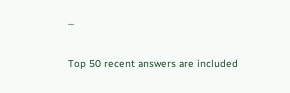...

Top 50 recent answers are included